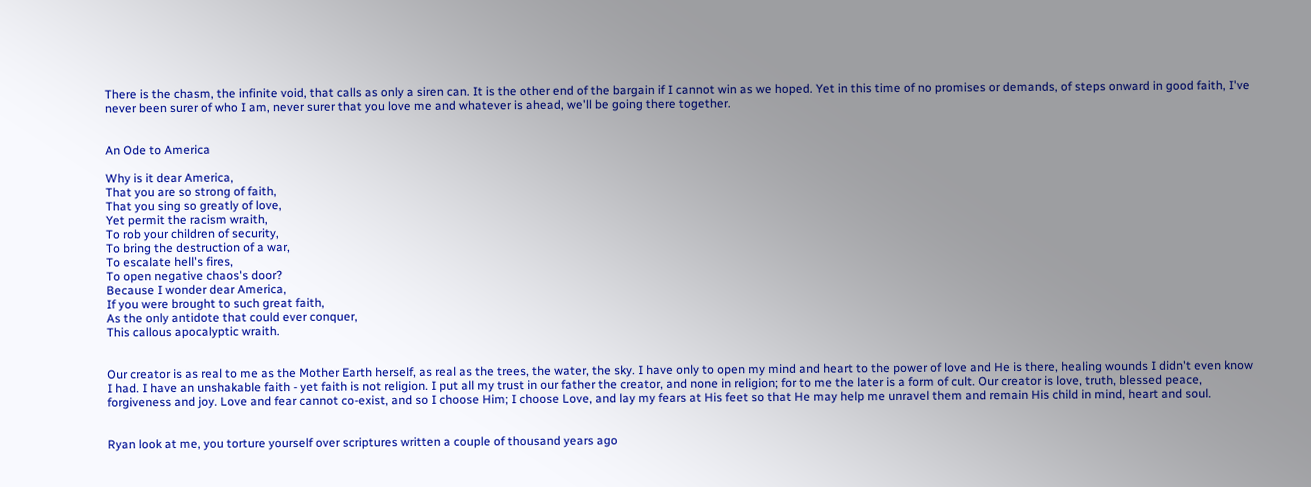There is the chasm, the infinite void, that calls as only a siren can. It is the other end of the bargain if I cannot win as we hoped. Yet in this time of no promises or demands, of steps onward in good faith, I've never been surer of who I am, never surer that you love me and whatever is ahead, we'll be going there together.


An Ode to America

Why is it dear America,
That you are so strong of faith,
That you sing so greatly of love,
Yet permit the racism wraith,
To rob your children of security,
To bring the destruction of a war,
To escalate hell's fires,
To open negative chaos's door?
Because I wonder dear America,
If you were brought to such great faith,
As the only antidote that could ever conquer,
This callous apocalyptic wraith.


Our creator is as real to me as the Mother Earth herself, as real as the trees, the water, the sky. I have only to open my mind and heart to the power of love and He is there, healing wounds I didn't even know I had. I have an unshakable faith - yet faith is not religion. I put all my trust in our father the creator, and none in religion; for to me the later is a form of cult. Our creator is love, truth, blessed peace, forgiveness and joy. Love and fear cannot co-exist, and so I choose Him; I choose Love, and lay my fears at His feet so that He may help me unravel them and remain His child in mind, heart and soul.


Ryan look at me, you torture yourself over scriptures written a couple of thousand years ago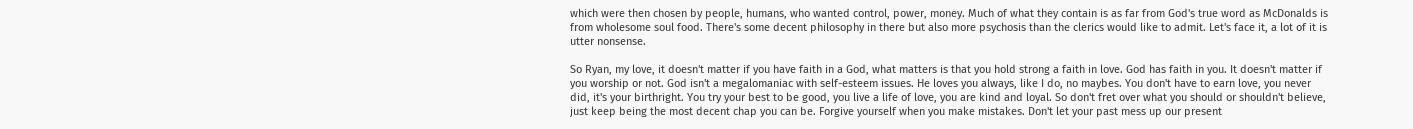which were then chosen by people, humans, who wanted control, power, money. Much of what they contain is as far from God's true word as McDonalds is from wholesome soul food. There's some decent philosophy in there but also more psychosis than the clerics would like to admit. Let's face it, a lot of it is utter nonsense.

So Ryan, my love, it doesn't matter if you have faith in a God, what matters is that you hold strong a faith in love. God has faith in you. It doesn't matter if you worship or not. God isn't a megalomaniac with self-esteem issues. He loves you always, like I do, no maybes. You don't have to earn love, you never did, it's your birthright. You try your best to be good, you live a life of love, you are kind and loyal. So don't fret over what you should or shouldn't believe, just keep being the most decent chap you can be. Forgive yourself when you make mistakes. Don't let your past mess up our present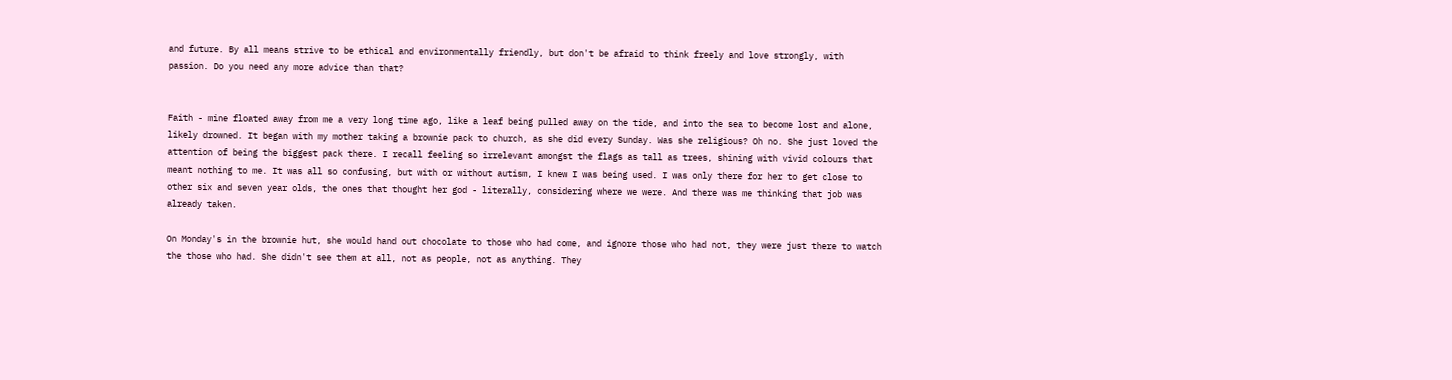and future. By all means strive to be ethical and environmentally friendly, but don't be afraid to think freely and love strongly, with passion. Do you need any more advice than that?


Faith - mine floated away from me a very long time ago, like a leaf being pulled away on the tide, and into the sea to become lost and alone, likely drowned. It began with my mother taking a brownie pack to church, as she did every Sunday. Was she religious? Oh no. She just loved the attention of being the biggest pack there. I recall feeling so irrelevant amongst the flags as tall as trees, shining with vivid colours that meant nothing to me. It was all so confusing, but with or without autism, I knew I was being used. I was only there for her to get close to other six and seven year olds, the ones that thought her god - literally, considering where we were. And there was me thinking that job was already taken.

On Monday's in the brownie hut, she would hand out chocolate to those who had come, and ignore those who had not, they were just there to watch the those who had. She didn't see them at all, not as people, not as anything. They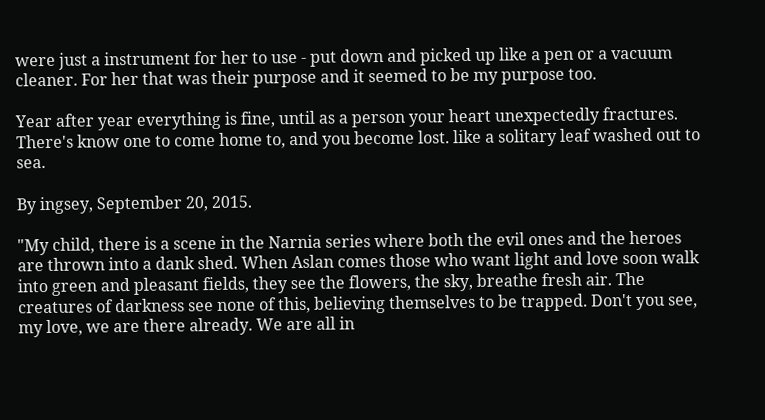were just a instrument for her to use - put down and picked up like a pen or a vacuum cleaner. For her that was their purpose and it seemed to be my purpose too.

Year after year everything is fine, until as a person your heart unexpectedly fractures. There's know one to come home to, and you become lost. like a solitary leaf washed out to sea.

By ingsey, September 20, 2015.

"My child, there is a scene in the Narnia series where both the evil ones and the heroes are thrown into a dank shed. When Aslan comes those who want light and love soon walk into green and pleasant fields, they see the flowers, the sky, breathe fresh air. The creatures of darkness see none of this, believing themselves to be trapped. Don't you see, my love, we are there already. We are all in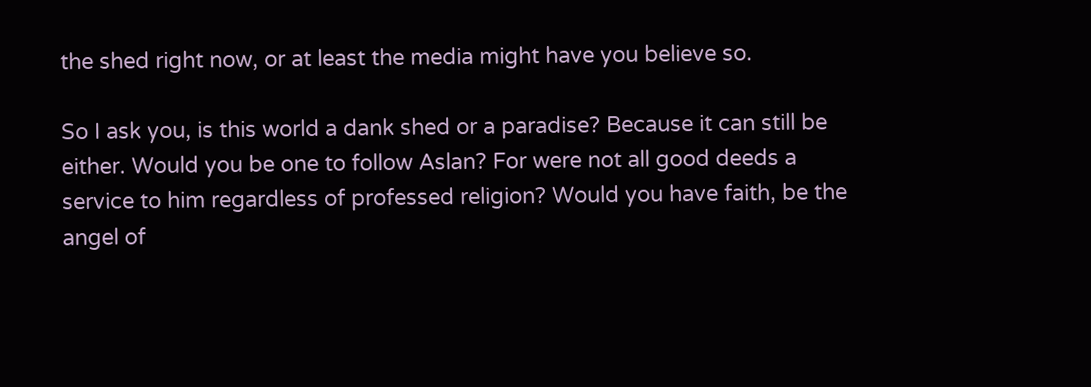the shed right now, or at least the media might have you believe so.

So I ask you, is this world a dank shed or a paradise? Because it can still be either. Would you be one to follow Aslan? For were not all good deeds a service to him regardless of professed religion? Would you have faith, be the angel of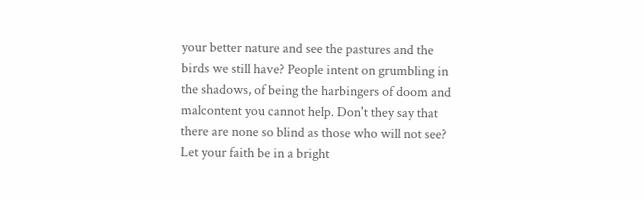your better nature and see the pastures and the birds we still have? People intent on grumbling in the shadows, of being the harbingers of doom and malcontent you cannot help. Don't they say that there are none so blind as those who will not see? Let your faith be in a bright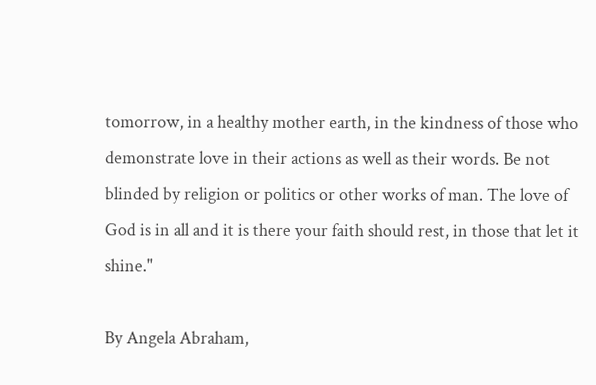tomorrow, in a healthy mother earth, in the kindness of those who demonstrate love in their actions as well as their words. Be not blinded by religion or politics or other works of man. The love of God is in all and it is there your faith should rest, in those that let it shine."

By Angela Abraham,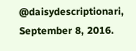@daisydescriptionari, September 8, 2016.